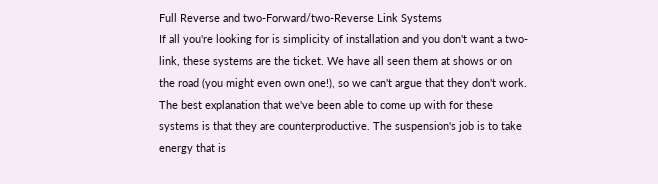Full Reverse and two-Forward/two-Reverse Link Systems
If all you're looking for is simplicity of installation and you don't want a two-link, these systems are the ticket. We have all seen them at shows or on the road (you might even own one!), so we can't argue that they don't work. The best explanation that we've been able to come up with for these systems is that they are counterproductive. The suspension's job is to take energy that is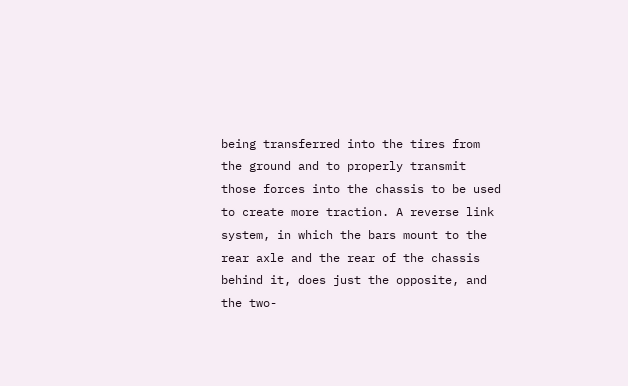being transferred into the tires from the ground and to properly transmit those forces into the chassis to be used to create more traction. A reverse link system, in which the bars mount to the rear axle and the rear of the chassis behind it, does just the opposite, and the two-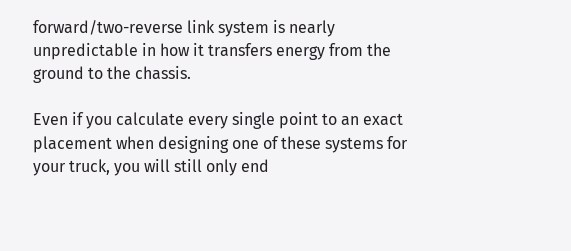forward/two-reverse link system is nearly unpredictable in how it transfers energy from the ground to the chassis.

Even if you calculate every single point to an exact placement when designing one of these systems for your truck, you will still only end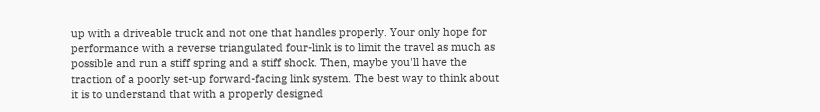up with a driveable truck and not one that handles properly. Your only hope for performance with a reverse triangulated four-link is to limit the travel as much as possible and run a stiff spring and a stiff shock. Then, maybe you'll have the traction of a poorly set-up forward-facing link system. The best way to think about it is to understand that with a properly designed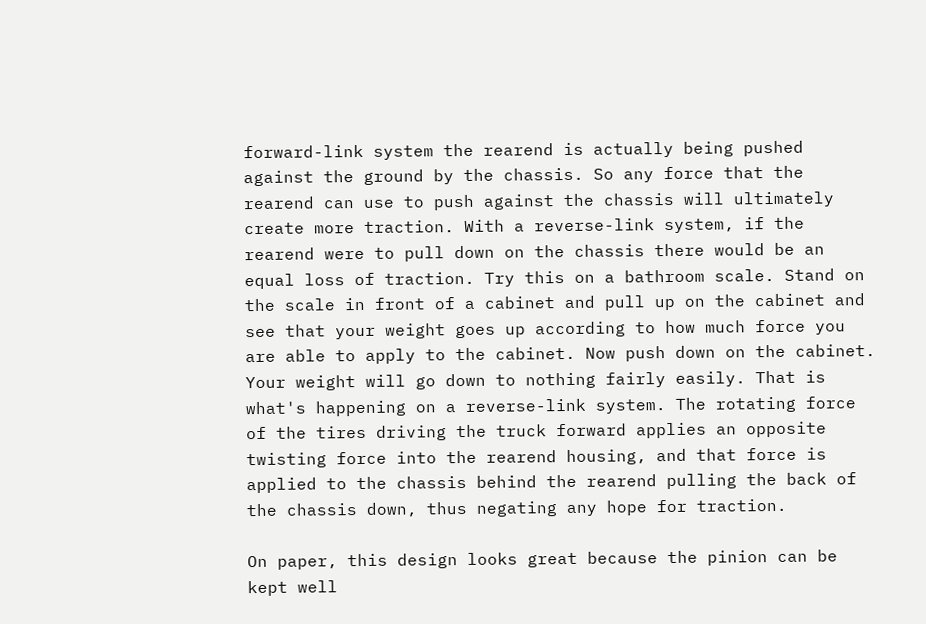forward-link system the rearend is actually being pushed against the ground by the chassis. So any force that the rearend can use to push against the chassis will ultimately create more traction. With a reverse-link system, if the rearend were to pull down on the chassis there would be an equal loss of traction. Try this on a bathroom scale. Stand on the scale in front of a cabinet and pull up on the cabinet and see that your weight goes up according to how much force you are able to apply to the cabinet. Now push down on the cabinet. Your weight will go down to nothing fairly easily. That is what's happening on a reverse-link system. The rotating force of the tires driving the truck forward applies an opposite twisting force into the rearend housing, and that force is applied to the chassis behind the rearend pulling the back of the chassis down, thus negating any hope for traction.

On paper, this design looks great because the pinion can be kept well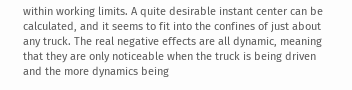within working limits. A quite desirable instant center can be calculated, and it seems to fit into the confines of just about any truck. The real negative effects are all dynamic, meaning that they are only noticeable when the truck is being driven and the more dynamics being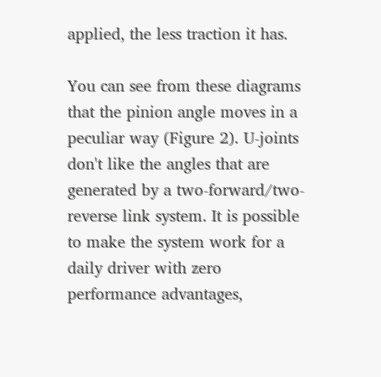applied, the less traction it has.

You can see from these diagrams that the pinion angle moves in a peculiar way (Figure 2). U-joints don't like the angles that are generated by a two-forward/two-reverse link system. It is possible to make the system work for a daily driver with zero performance advantages,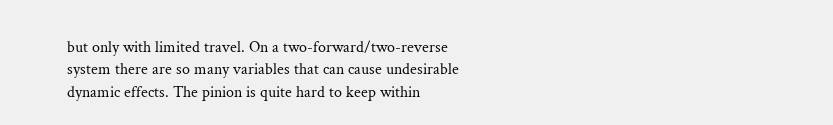but only with limited travel. On a two-forward/two-reverse system there are so many variables that can cause undesirable dynamic effects. The pinion is quite hard to keep within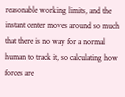reasonable working limits, and the instant center moves around so much that there is no way for a normal human to track it, so calculating how forces are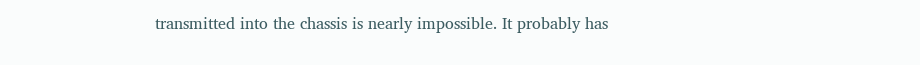transmitted into the chassis is nearly impossible. It probably has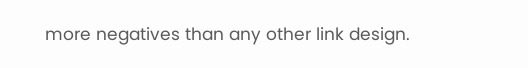more negatives than any other link design.